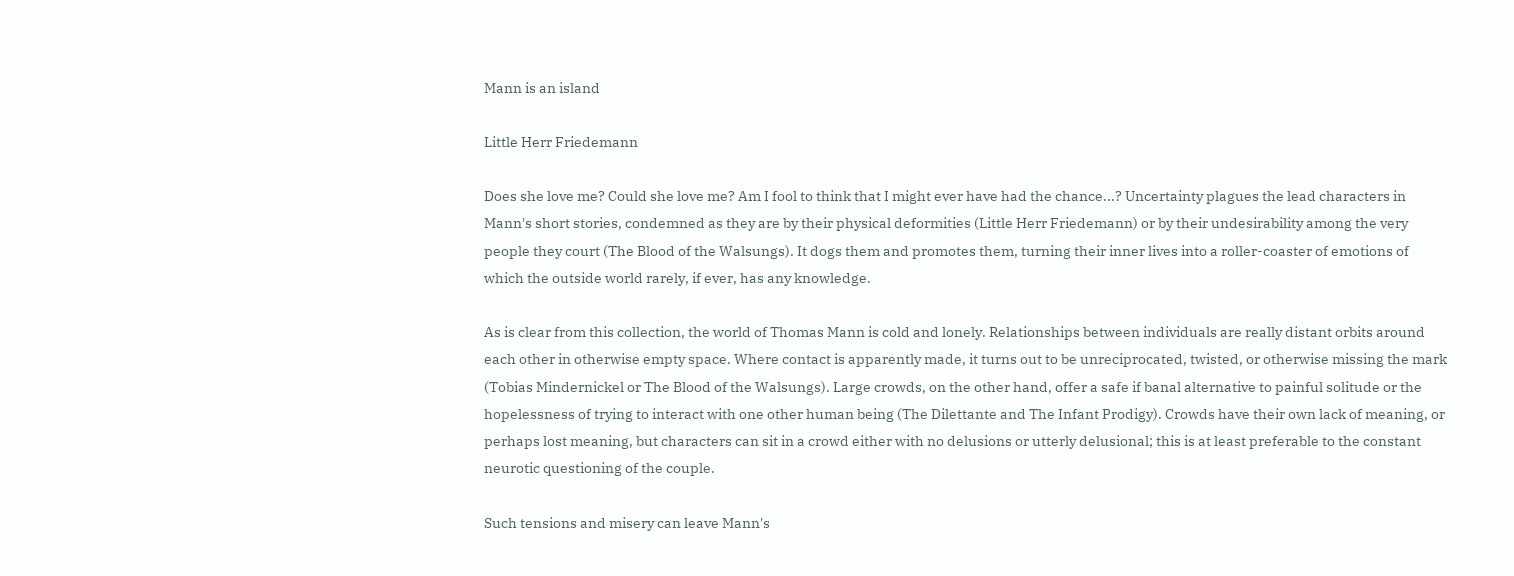Mann is an island

Little Herr Friedemann

Does she love me? Could she love me? Am I fool to think that I might ever have had the chance...? Uncertainty plagues the lead characters in Mann's short stories, condemned as they are by their physical deformities (Little Herr Friedemann) or by their undesirability among the very people they court (The Blood of the Walsungs). It dogs them and promotes them, turning their inner lives into a roller-coaster of emotions of which the outside world rarely, if ever, has any knowledge.

As is clear from this collection, the world of Thomas Mann is cold and lonely. Relationships between individuals are really distant orbits around each other in otherwise empty space. Where contact is apparently made, it turns out to be unreciprocated, twisted, or otherwise missing the mark (Tobias Mindernickel or The Blood of the Walsungs). Large crowds, on the other hand, offer a safe if banal alternative to painful solitude or the hopelessness of trying to interact with one other human being (The Dilettante and The Infant Prodigy). Crowds have their own lack of meaning, or perhaps lost meaning, but characters can sit in a crowd either with no delusions or utterly delusional; this is at least preferable to the constant neurotic questioning of the couple.

Such tensions and misery can leave Mann's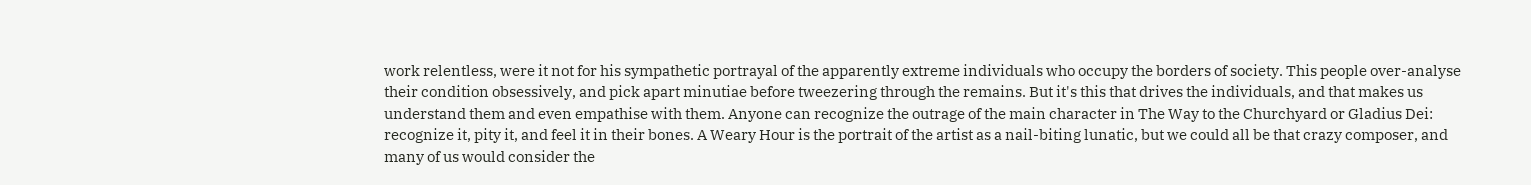work relentless, were it not for his sympathetic portrayal of the apparently extreme individuals who occupy the borders of society. This people over-analyse their condition obsessively, and pick apart minutiae before tweezering through the remains. But it's this that drives the individuals, and that makes us understand them and even empathise with them. Anyone can recognize the outrage of the main character in The Way to the Churchyard or Gladius Dei: recognize it, pity it, and feel it in their bones. A Weary Hour is the portrait of the artist as a nail-biting lunatic, but we could all be that crazy composer, and many of us would consider the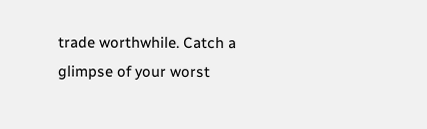trade worthwhile. Catch a glimpse of your worst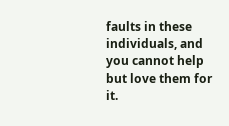faults in these individuals, and you cannot help but love them for it.